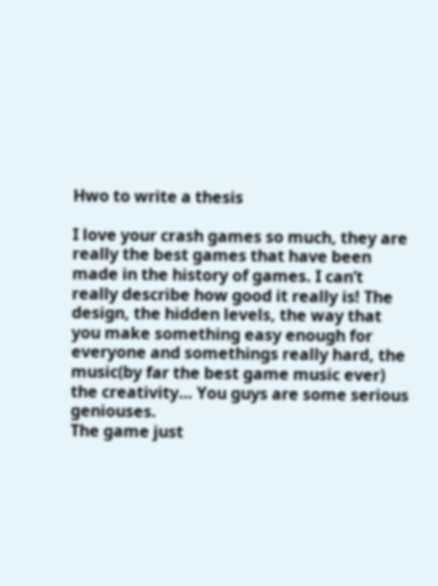Hwo to write a thesis

I love your crash games so much, they are really the best games that have been made in the history of games. I can’t really describe how good it really is! The design, the hidden levels, the way that you make something easy enough for everyone and somethings really hard, the music(by far the best game music ever) the creativity… You guys are some serious geniouses.
The game just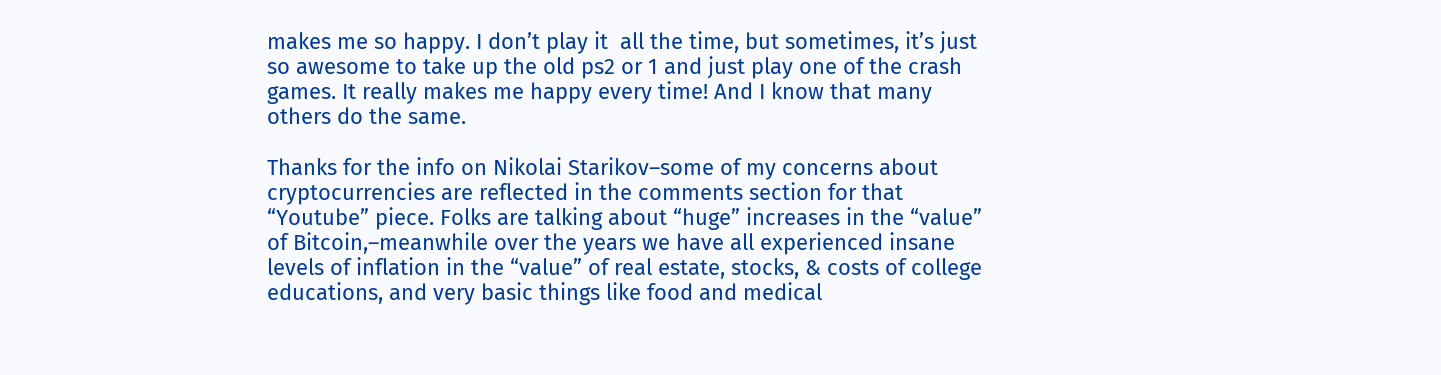makes me so happy. I don’t play it  all the time, but sometimes, it’s just so awesome to take up the old ps2 or 1 and just play one of the crash games. It really makes me happy every time! And I know that many others do the same.

Thanks for the info on Nikolai Starikov–some of my concerns about cryptocurrencies are reflected in the comments section for that “Youtube” piece. Folks are talking about “huge” increases in the “value” of Bitcoin,–meanwhile over the years we have all experienced insane levels of inflation in the “value” of real estate, stocks, & costs of college educations, and very basic things like food and medical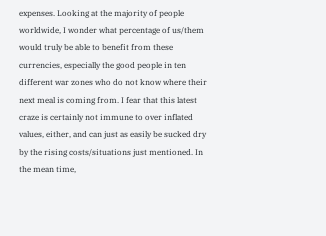expenses. Looking at the majority of people worldwide, I wonder what percentage of us/them would truly be able to benefit from these currencies, especially the good people in ten different war zones who do not know where their next meal is coming from. I fear that this latest craze is certainly not immune to over inflated values, either, and can just as easily be sucked dry by the rising costs/situations just mentioned. In the mean time,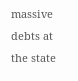massive debts at the state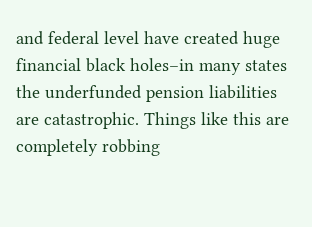and federal level have created huge financial black holes–in many states the underfunded pension liabilities are catastrophic. Things like this are completely robbing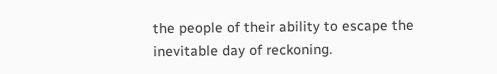the people of their ability to escape the inevitable day of reckoning.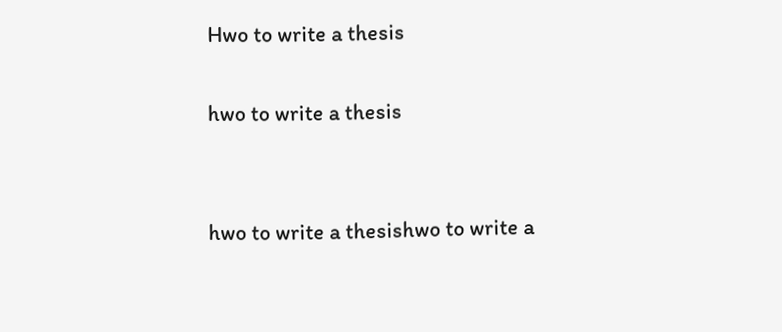Hwo to write a thesis

hwo to write a thesis


hwo to write a thesishwo to write a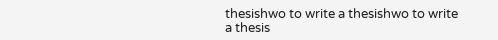thesishwo to write a thesishwo to write a thesis